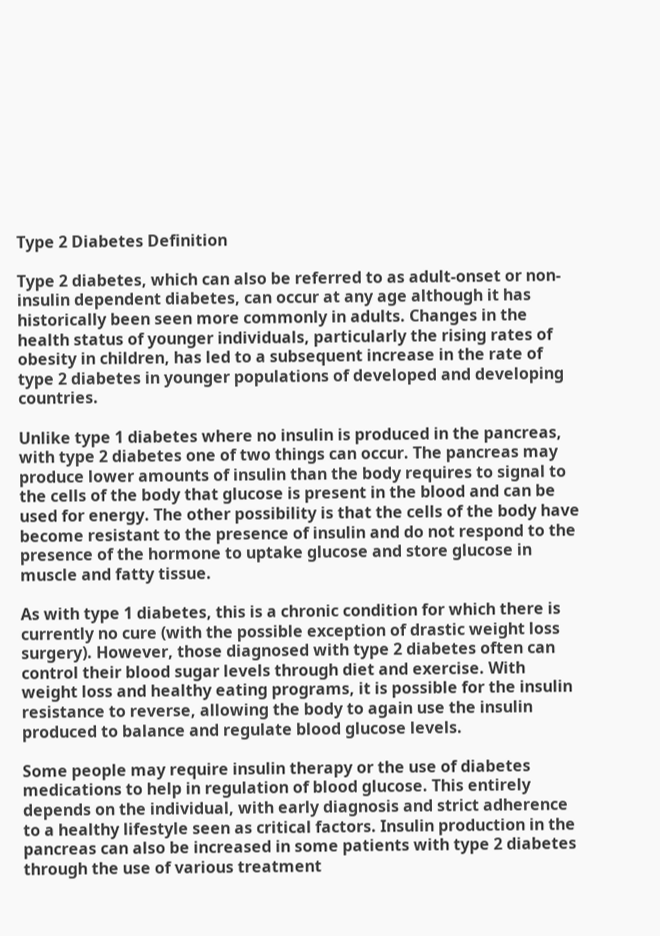Type 2 Diabetes Definition

Type 2 diabetes, which can also be referred to as adult-onset or non-insulin dependent diabetes, can occur at any age although it has historically been seen more commonly in adults. Changes in the health status of younger individuals, particularly the rising rates of obesity in children, has led to a subsequent increase in the rate of type 2 diabetes in younger populations of developed and developing countries.

Unlike type 1 diabetes where no insulin is produced in the pancreas, with type 2 diabetes one of two things can occur. The pancreas may produce lower amounts of insulin than the body requires to signal to the cells of the body that glucose is present in the blood and can be used for energy. The other possibility is that the cells of the body have become resistant to the presence of insulin and do not respond to the presence of the hormone to uptake glucose and store glucose in muscle and fatty tissue.

As with type 1 diabetes, this is a chronic condition for which there is currently no cure (with the possible exception of drastic weight loss surgery). However, those diagnosed with type 2 diabetes often can control their blood sugar levels through diet and exercise. With weight loss and healthy eating programs, it is possible for the insulin resistance to reverse, allowing the body to again use the insulin produced to balance and regulate blood glucose levels.

Some people may require insulin therapy or the use of diabetes medications to help in regulation of blood glucose. This entirely depends on the individual, with early diagnosis and strict adherence to a healthy lifestyle seen as critical factors. Insulin production in the pancreas can also be increased in some patients with type 2 diabetes through the use of various treatment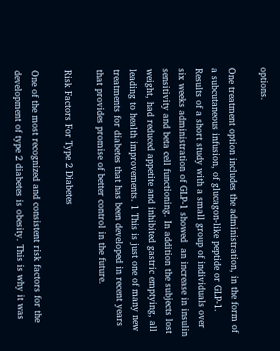options.

One treatment option includes the administration, in the form of a subcutaneous infusion, of glucagon-like peptide or GLP-1. Results of a short study with a small group of individuals over six weeks administration of GLP-1 showed  an increase in insulin sensitivity and beta cell functioning. In addition the subjects lost weight, had reduced appetite and inhibited gastric emptying, all leading to health improvements. 1 This is just one of many new treatments for diabetes that has been developed in recent years that provides promise of better control in the future.

Risk Factors For Type 2 Diabetes

One of the most recognized and consistent risk factors for the development of type 2 diabetes is obesity. This is why it was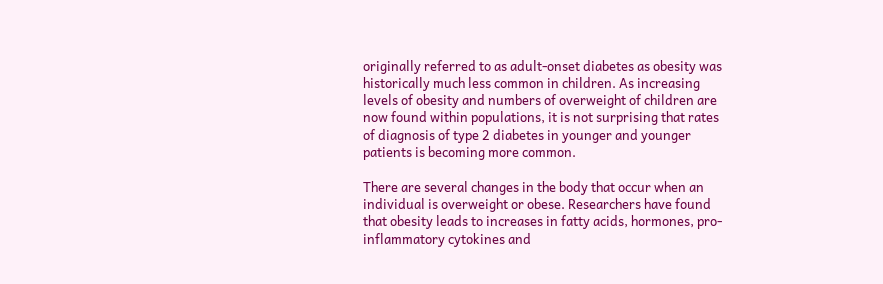originally referred to as adult-onset diabetes as obesity was historically much less common in children. As increasing levels of obesity and numbers of overweight of children are now found within populations, it is not surprising that rates of diagnosis of type 2 diabetes in younger and younger patients is becoming more common.

There are several changes in the body that occur when an individual is overweight or obese. Researchers have found that obesity leads to increases in fatty acids, hormones, pro-inflammatory cytokines and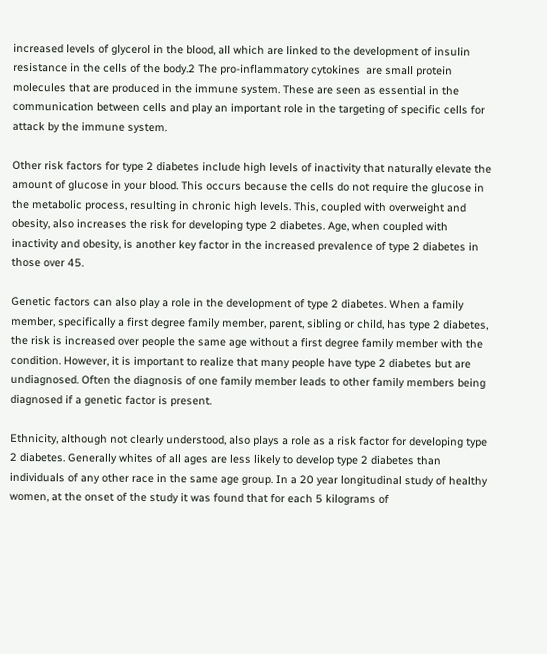increased levels of glycerol in the blood, all which are linked to the development of insulin resistance in the cells of the body.2 The pro-inflammatory cytokines  are small protein molecules that are produced in the immune system. These are seen as essential in the communication between cells and play an important role in the targeting of specific cells for attack by the immune system.

Other risk factors for type 2 diabetes include high levels of inactivity that naturally elevate the amount of glucose in your blood. This occurs because the cells do not require the glucose in the metabolic process, resulting in chronic high levels. This, coupled with overweight and obesity, also increases the risk for developing type 2 diabetes. Age, when coupled with inactivity and obesity, is another key factor in the increased prevalence of type 2 diabetes in those over 45.

Genetic factors can also play a role in the development of type 2 diabetes. When a family member, specifically a first degree family member, parent, sibling or child, has type 2 diabetes, the risk is increased over people the same age without a first degree family member with the condition. However, it is important to realize that many people have type 2 diabetes but are undiagnosed. Often the diagnosis of one family member leads to other family members being diagnosed if a genetic factor is present.

Ethnicity, although not clearly understood, also plays a role as a risk factor for developing type 2 diabetes. Generally whites of all ages are less likely to develop type 2 diabetes than individuals of any other race in the same age group. In a 20 year longitudinal study of healthy women, at the onset of the study it was found that for each 5 kilograms of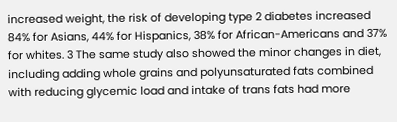increased weight, the risk of developing type 2 diabetes increased 84% for Asians, 44% for Hispanics, 38% for African-Americans and 37% for whites. 3 The same study also showed the minor changes in diet, including adding whole grains and polyunsaturated fats combined with reducing glycemic load and intake of trans fats had more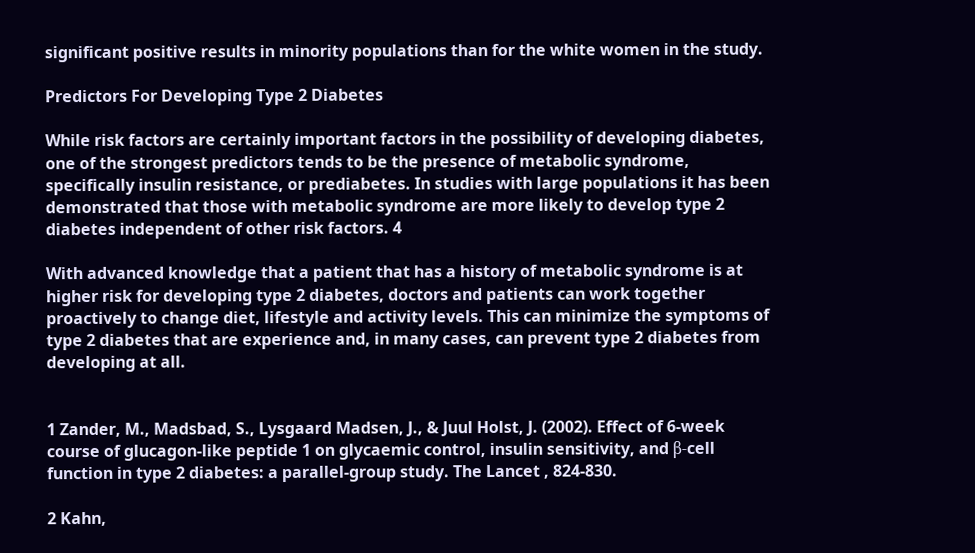significant positive results in minority populations than for the white women in the study.

Predictors For Developing Type 2 Diabetes

While risk factors are certainly important factors in the possibility of developing diabetes, one of the strongest predictors tends to be the presence of metabolic syndrome, specifically insulin resistance, or prediabetes. In studies with large populations it has been demonstrated that those with metabolic syndrome are more likely to develop type 2 diabetes independent of other risk factors. 4

With advanced knowledge that a patient that has a history of metabolic syndrome is at higher risk for developing type 2 diabetes, doctors and patients can work together proactively to change diet, lifestyle and activity levels. This can minimize the symptoms of type 2 diabetes that are experience and, in many cases, can prevent type 2 diabetes from developing at all.


1 Zander, M., Madsbad, S., Lysgaard Madsen, J., & Juul Holst, J. (2002). Effect of 6-week course of glucagon-like peptide 1 on glycaemic control, insulin sensitivity, and β-cell function in type 2 diabetes: a parallel-group study. The Lancet , 824-830.

2 Kahn,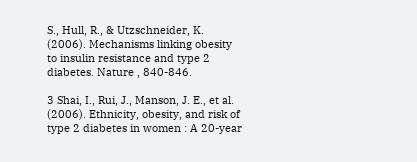S., Hull, R., & Utzschneider, K. (2006). Mechanisms linking obesity to insulin resistance and type 2 diabetes. Nature , 840-846.

3 Shai, I., Rui, J., Manson, J. E., et al. (2006). Ethnicity, obesity, and risk of type 2 diabetes in women : A 20-year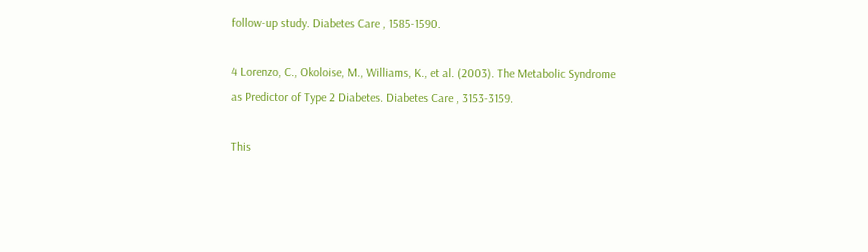follow-up study. Diabetes Care , 1585-1590.

4 Lorenzo, C., Okoloise, M., Williams, K., et al. (2003). The Metabolic Syndrome as Predictor of Type 2 Diabetes. Diabetes Care , 3153-3159.

This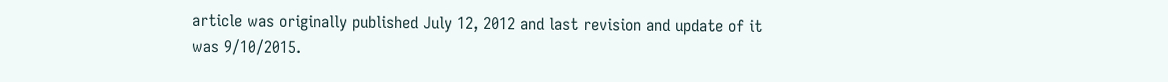article was originally published July 12, 2012 and last revision and update of it was 9/10/2015.